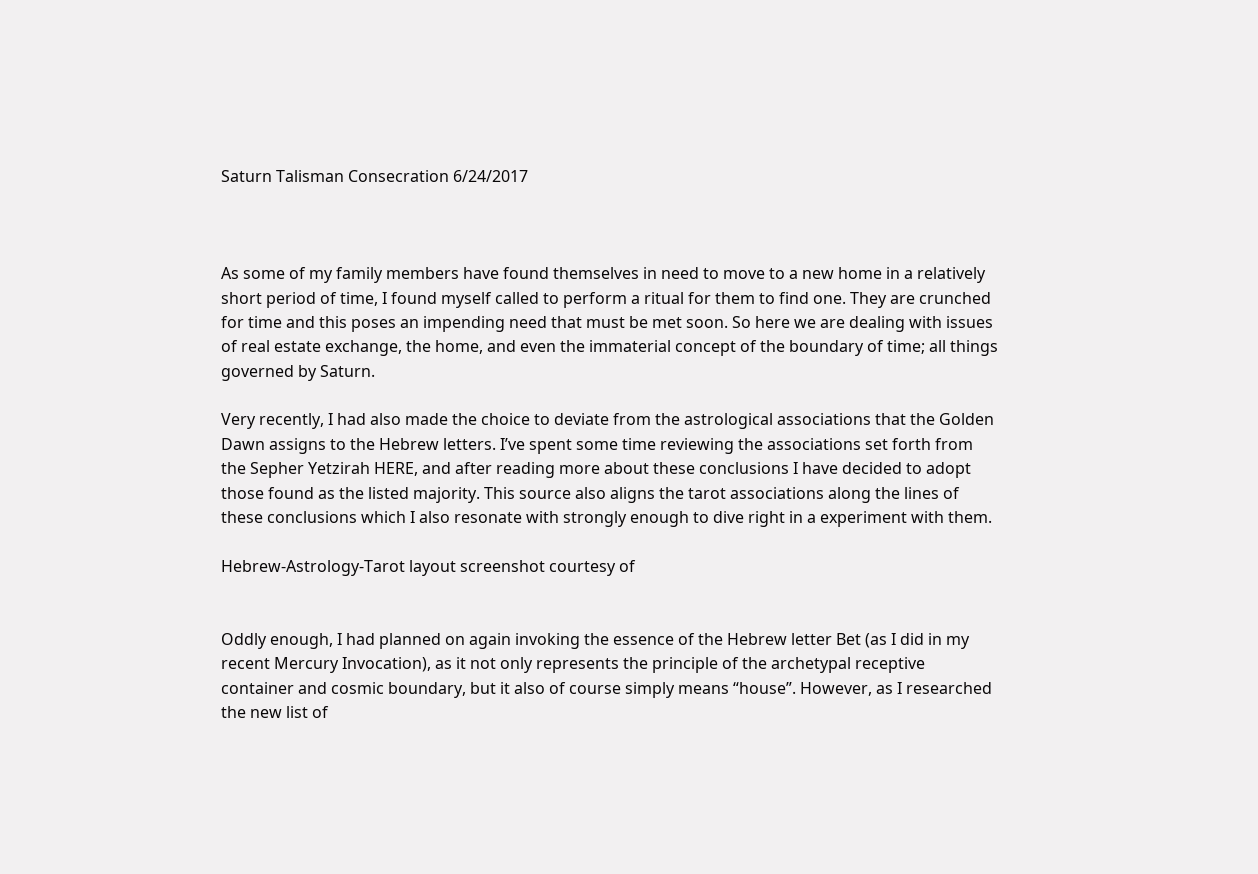Saturn Talisman Consecration 6/24/2017



As some of my family members have found themselves in need to move to a new home in a relatively short period of time, I found myself called to perform a ritual for them to find one. They are crunched for time and this poses an impending need that must be met soon. So here we are dealing with issues of real estate exchange, the home, and even the immaterial concept of the boundary of time; all things governed by Saturn.

Very recently, I had also made the choice to deviate from the astrological associations that the Golden Dawn assigns to the Hebrew letters. I’ve spent some time reviewing the associations set forth from the Sepher Yetzirah HERE, and after reading more about these conclusions I have decided to adopt those found as the listed majority. This source also aligns the tarot associations along the lines of these conclusions which I also resonate with strongly enough to dive right in a experiment with them.

Hebrew-Astrology-Tarot layout screenshot courtesy of


Oddly enough, I had planned on again invoking the essence of the Hebrew letter Bet (as I did in my recent Mercury Invocation), as it not only represents the principle of the archetypal receptive container and cosmic boundary, but it also of course simply means “house”. However, as I researched the new list of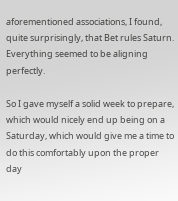aforementioned associations, I found, quite surprisingly, that Bet rules Saturn. Everything seemed to be aligning perfectly.

So I gave myself a solid week to prepare, which would nicely end up being on a Saturday, which would give me a time to do this comfortably upon the proper day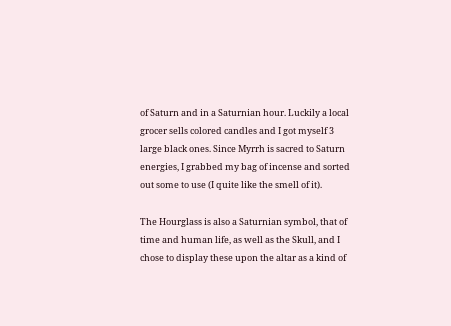of Saturn and in a Saturnian hour. Luckily a local grocer sells colored candles and I got myself 3 large black ones. Since Myrrh is sacred to Saturn energies, I grabbed my bag of incense and sorted out some to use (I quite like the smell of it).

The Hourglass is also a Saturnian symbol, that of time and human life, as well as the Skull, and I chose to display these upon the altar as a kind of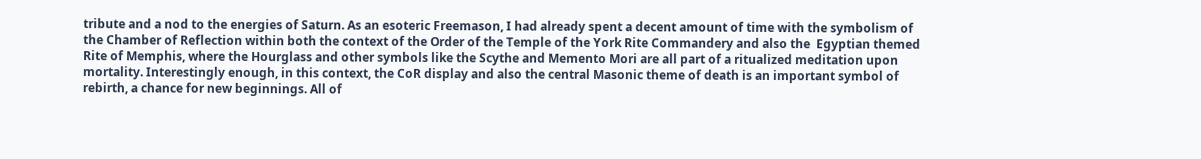tribute and a nod to the energies of Saturn. As an esoteric Freemason, I had already spent a decent amount of time with the symbolism of the Chamber of Reflection within both the context of the Order of the Temple of the York Rite Commandery and also the  Egyptian themed Rite of Memphis, where the Hourglass and other symbols like the Scythe and Memento Mori are all part of a ritualized meditation upon mortality. Interestingly enough, in this context, the CoR display and also the central Masonic theme of death is an important symbol of rebirth, a chance for new beginnings. All of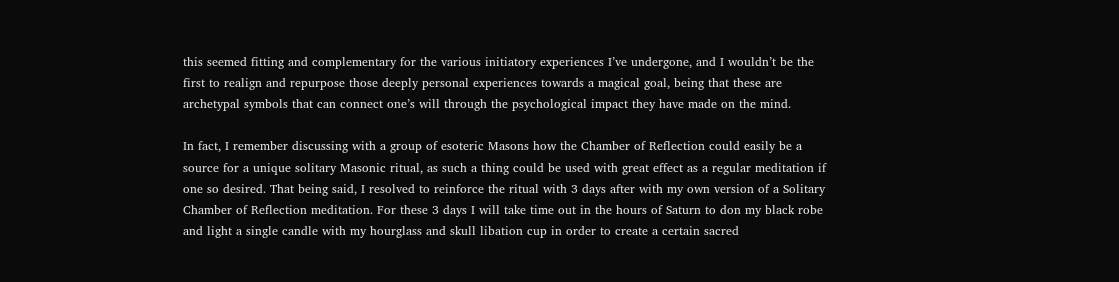this seemed fitting and complementary for the various initiatory experiences I’ve undergone, and I wouldn’t be the first to realign and repurpose those deeply personal experiences towards a magical goal, being that these are archetypal symbols that can connect one’s will through the psychological impact they have made on the mind.

In fact, I remember discussing with a group of esoteric Masons how the Chamber of Reflection could easily be a source for a unique solitary Masonic ritual, as such a thing could be used with great effect as a regular meditation if one so desired. That being said, I resolved to reinforce the ritual with 3 days after with my own version of a Solitary Chamber of Reflection meditation. For these 3 days I will take time out in the hours of Saturn to don my black robe and light a single candle with my hourglass and skull libation cup in order to create a certain sacred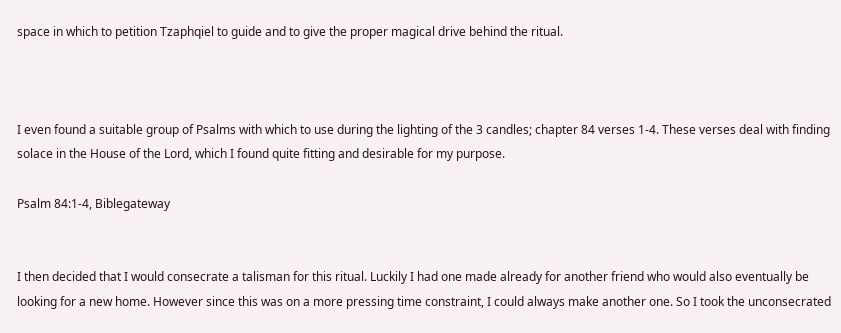space in which to petition Tzaphqiel to guide and to give the proper magical drive behind the ritual.



I even found a suitable group of Psalms with which to use during the lighting of the 3 candles; chapter 84 verses 1-4. These verses deal with finding solace in the House of the Lord, which I found quite fitting and desirable for my purpose.

Psalm 84:1-4, Biblegateway


I then decided that I would consecrate a talisman for this ritual. Luckily I had one made already for another friend who would also eventually be looking for a new home. However since this was on a more pressing time constraint, I could always make another one. So I took the unconsecrated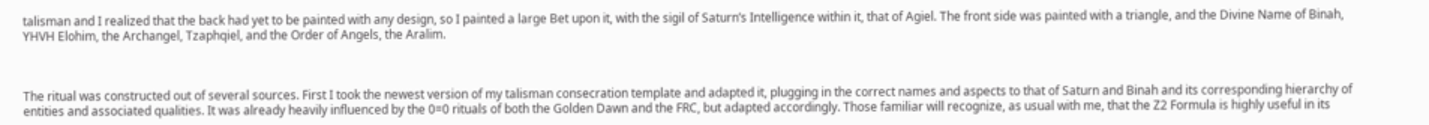talisman and I realized that the back had yet to be painted with any design, so I painted a large Bet upon it, with the sigil of Saturn’s Intelligence within it, that of Agiel. The front side was painted with a triangle, and the Divine Name of Binah, YHVH Elohim, the Archangel, Tzaphqiel, and the Order of Angels, the Aralim.



The ritual was constructed out of several sources. First I took the newest version of my talisman consecration template and adapted it, plugging in the correct names and aspects to that of Saturn and Binah and its corresponding hierarchy of entities and associated qualities. It was already heavily influenced by the 0=0 rituals of both the Golden Dawn and the FRC, but adapted accordingly. Those familiar will recognize, as usual with me, that the Z2 Formula is highly useful in its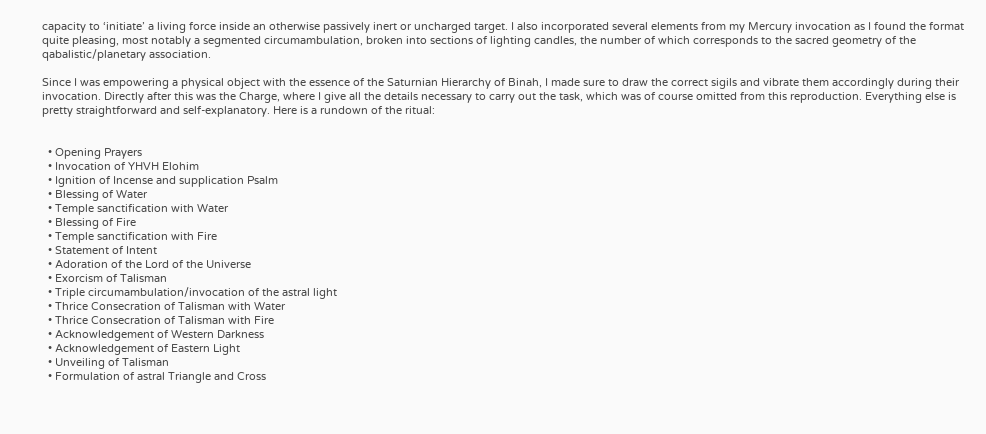capacity to ‘initiate’ a living force inside an otherwise passively inert or uncharged target. I also incorporated several elements from my Mercury invocation as I found the format quite pleasing, most notably a segmented circumambulation, broken into sections of lighting candles, the number of which corresponds to the sacred geometry of the qabalistic/planetary association.

Since I was empowering a physical object with the essence of the Saturnian Hierarchy of Binah, I made sure to draw the correct sigils and vibrate them accordingly during their invocation. Directly after this was the Charge, where I give all the details necessary to carry out the task, which was of course omitted from this reproduction. Everything else is pretty straightforward and self-explanatory. Here is a rundown of the ritual:


  • Opening Prayers
  • Invocation of YHVH Elohim
  • Ignition of Incense and supplication Psalm
  • Blessing of Water
  • Temple sanctification with Water
  • Blessing of Fire
  • Temple sanctification with Fire
  • Statement of Intent
  • Adoration of the Lord of the Universe
  • Exorcism of Talisman
  • Triple circumambulation/invocation of the astral light
  • Thrice Consecration of Talisman with Water
  • Thrice Consecration of Talisman with Fire
  • Acknowledgement of Western Darkness
  • Acknowledgement of Eastern Light
  • Unveiling of Talisman
  • Formulation of astral Triangle and Cross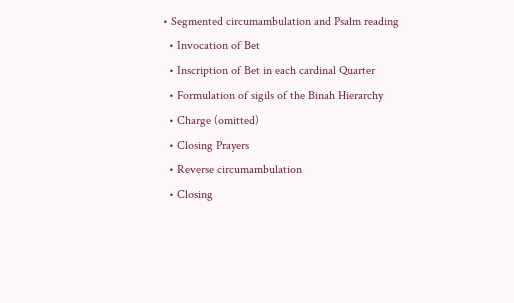• Segmented circumambulation and Psalm reading
  • Invocation of Bet
  • Inscription of Bet in each cardinal Quarter
  • Formulation of sigils of the Binah Hierarchy
  • Charge (omitted)
  • Closing Prayers
  • Reverse circumambulation
  • Closing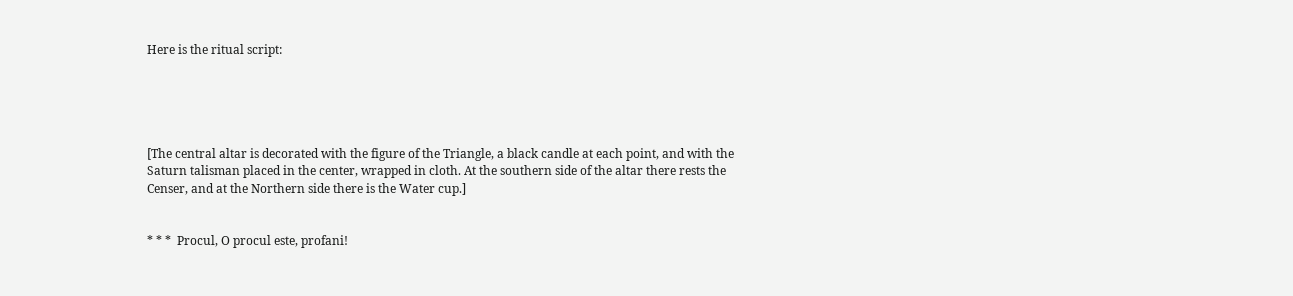Here is the ritual script:





[The central altar is decorated with the figure of the Triangle, a black candle at each point, and with the Saturn talisman placed in the center, wrapped in cloth. At the southern side of the altar there rests the Censer, and at the Northern side there is the Water cup.]


* * *  Procul, O procul este, profani!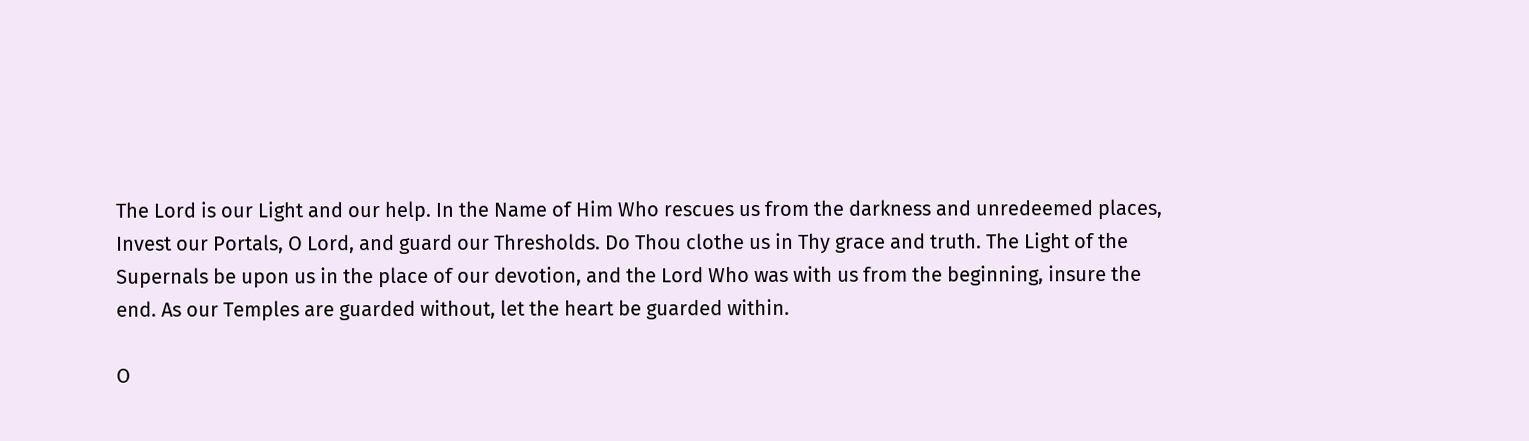The Lord is our Light and our help. In the Name of Him Who rescues us from the darkness and unredeemed places, Invest our Portals, O Lord, and guard our Thresholds. Do Thou clothe us in Thy grace and truth. The Light of the Supernals be upon us in the place of our devotion, and the Lord Who was with us from the beginning, insure the end. As our Temples are guarded without, let the heart be guarded within.

O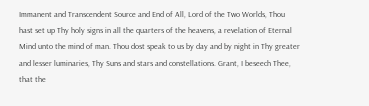Immanent and Transcendent Source and End of All, Lord of the Two Worlds, Thou hast set up Thy holy signs in all the quarters of the heavens, a revelation of Eternal Mind unto the mind of man. Thou dost speak to us by day and by night in Thy greater and lesser luminaries, Thy Suns and stars and constellations. Grant, I beseech Thee, that the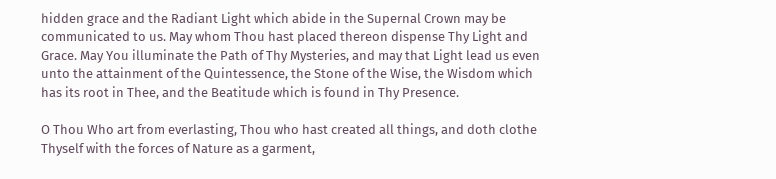hidden grace and the Radiant Light which abide in the Supernal Crown may be communicated to us. May whom Thou hast placed thereon dispense Thy Light and Grace. May You illuminate the Path of Thy Mysteries, and may that Light lead us even unto the attainment of the Quintessence, the Stone of the Wise, the Wisdom which has its root in Thee, and the Beatitude which is found in Thy Presence.

O Thou Who art from everlasting, Thou who hast created all things, and doth clothe Thyself with the forces of Nature as a garment,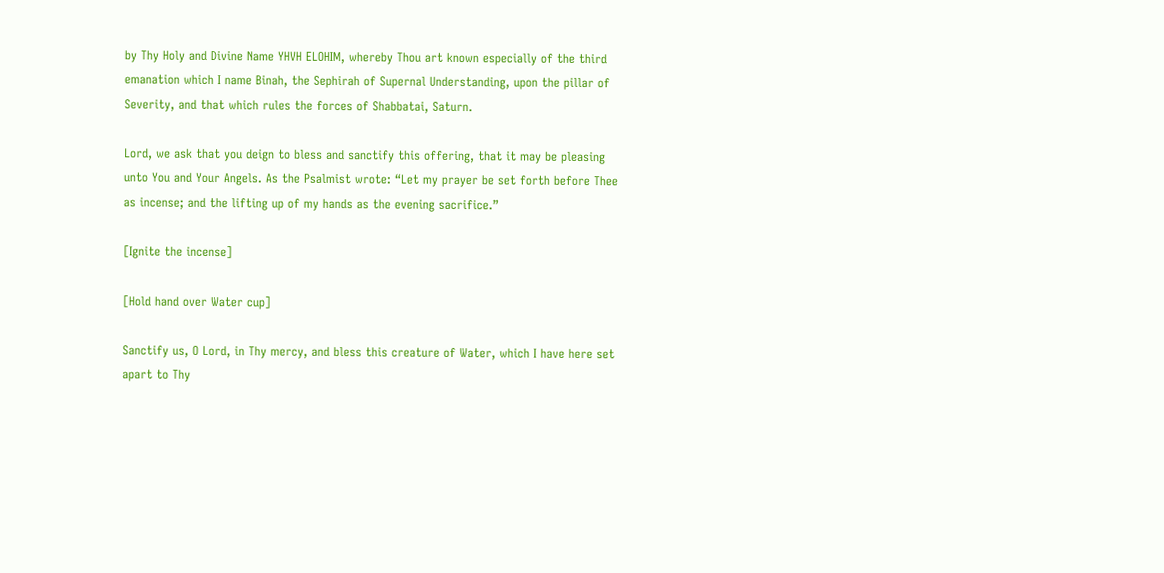by Thy Holy and Divine Name YHVH ELOHIM, whereby Thou art known especially of the third emanation which I name Binah, the Sephirah of Supernal Understanding, upon the pillar of Severity, and that which rules the forces of Shabbatai, Saturn.

Lord, we ask that you deign to bless and sanctify this offering, that it may be pleasing unto You and Your Angels. As the Psalmist wrote: “Let my prayer be set forth before Thee as incense; and the lifting up of my hands as the evening sacrifice.”

[Ignite the incense]

[Hold hand over Water cup]

Sanctify us, O Lord, in Thy mercy, and bless this creature of Water, which I have here set apart to Thy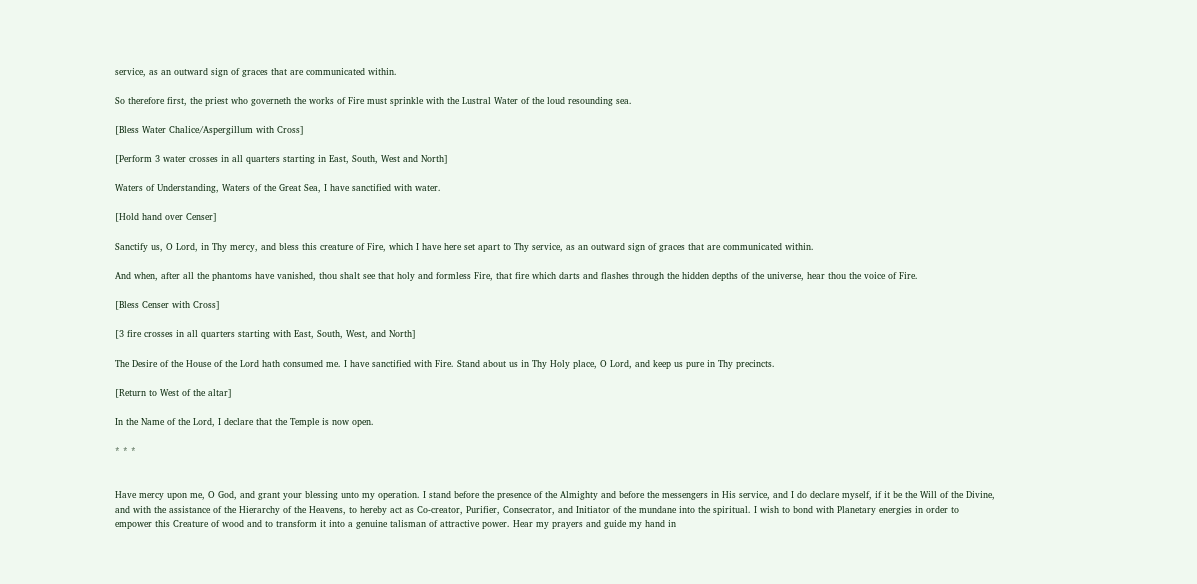service, as an outward sign of graces that are communicated within.

So therefore first, the priest who governeth the works of Fire must sprinkle with the Lustral Water of the loud resounding sea.

[Bless Water Chalice/Aspergillum with Cross]

[Perform 3 water crosses in all quarters starting in East, South, West and North]

Waters of Understanding, Waters of the Great Sea, I have sanctified with water.

[Hold hand over Censer]

Sanctify us, O Lord, in Thy mercy, and bless this creature of Fire, which I have here set apart to Thy service, as an outward sign of graces that are communicated within.

And when, after all the phantoms have vanished, thou shalt see that holy and formless Fire, that fire which darts and flashes through the hidden depths of the universe, hear thou the voice of Fire.

[Bless Censer with Cross]

[3 fire crosses in all quarters starting with East, South, West, and North]

The Desire of the House of the Lord hath consumed me. I have sanctified with Fire. Stand about us in Thy Holy place, O Lord, and keep us pure in Thy precincts.

[Return to West of the altar]

In the Name of the Lord, I declare that the Temple is now open.

* * *


Have mercy upon me, O God, and grant your blessing unto my operation. I stand before the presence of the Almighty and before the messengers in His service, and I do declare myself, if it be the Will of the Divine, and with the assistance of the Hierarchy of the Heavens, to hereby act as Co-creator, Purifier, Consecrator, and Initiator of the mundane into the spiritual. I wish to bond with Planetary energies in order to empower this Creature of wood and to transform it into a genuine talisman of attractive power. Hear my prayers and guide my hand in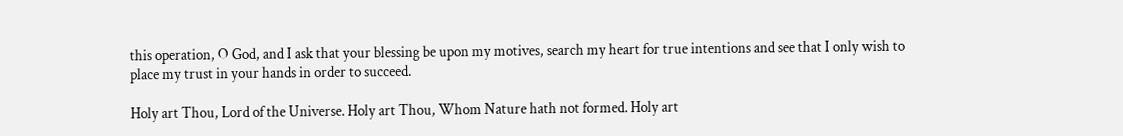this operation, O God, and I ask that your blessing be upon my motives, search my heart for true intentions and see that I only wish to place my trust in your hands in order to succeed.

Holy art Thou, Lord of the Universe. Holy art Thou, Whom Nature hath not formed. Holy art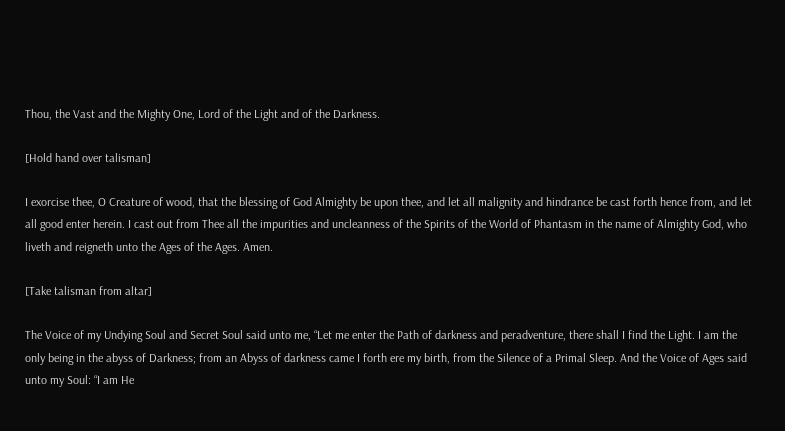Thou, the Vast and the Mighty One, Lord of the Light and of the Darkness.

[Hold hand over talisman]

I exorcise thee, O Creature of wood, that the blessing of God Almighty be upon thee, and let all malignity and hindrance be cast forth hence from, and let all good enter herein. I cast out from Thee all the impurities and uncleanness of the Spirits of the World of Phantasm in the name of Almighty God, who liveth and reigneth unto the Ages of the Ages. Amen.

[Take talisman from altar]

The Voice of my Undying Soul and Secret Soul said unto me, “Let me enter the Path of darkness and peradventure, there shall I find the Light. I am the only being in the abyss of Darkness; from an Abyss of darkness came I forth ere my birth, from the Silence of a Primal Sleep. And the Voice of Ages said unto my Soul: “I am He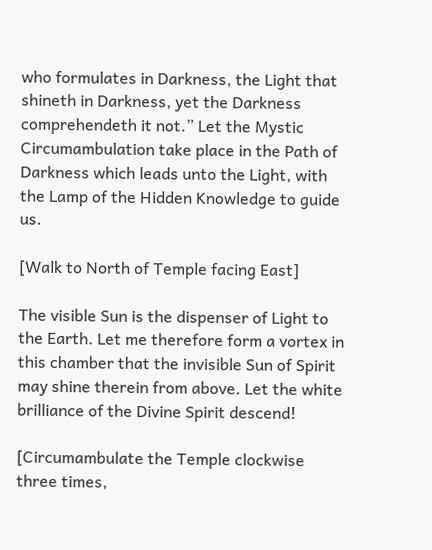who formulates in Darkness, the Light that shineth in Darkness, yet the Darkness comprehendeth it not.” Let the Mystic Circumambulation take place in the Path of Darkness which leads unto the Light, with the Lamp of the Hidden Knowledge to guide us.

[Walk to North of Temple facing East]

The visible Sun is the dispenser of Light to the Earth. Let me therefore form a vortex in this chamber that the invisible Sun of Spirit may shine therein from above. Let the white brilliance of the Divine Spirit descend!

[Circumambulate the Temple clockwise three times,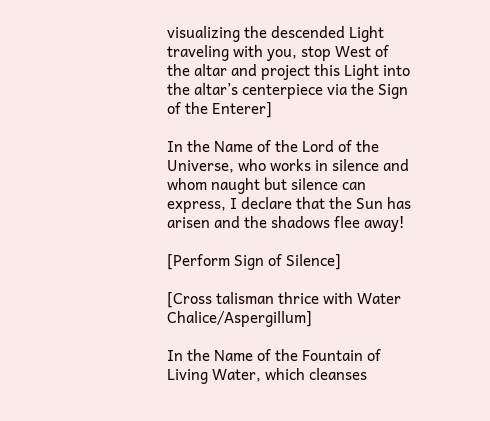visualizing the descended Light traveling with you, stop West of the altar and project this Light into the altar’s centerpiece via the Sign of the Enterer]

In the Name of the Lord of the Universe, who works in silence and whom naught but silence can express, I declare that the Sun has arisen and the shadows flee away!

[Perform Sign of Silence]

[Cross talisman thrice with Water Chalice/Aspergillum]

In the Name of the Fountain of Living Water, which cleanses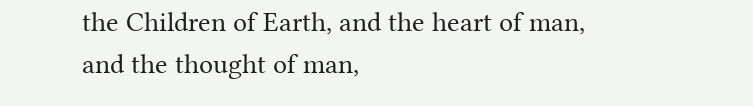the Children of Earth, and the heart of man, and the thought of man,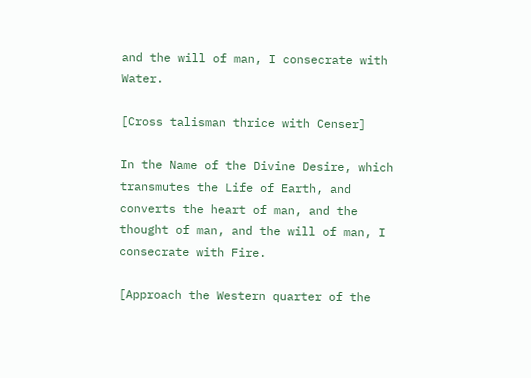and the will of man, I consecrate with Water.

[Cross talisman thrice with Censer]

In the Name of the Divine Desire, which transmutes the Life of Earth, and converts the heart of man, and the thought of man, and the will of man, I consecrate with Fire.

[Approach the Western quarter of the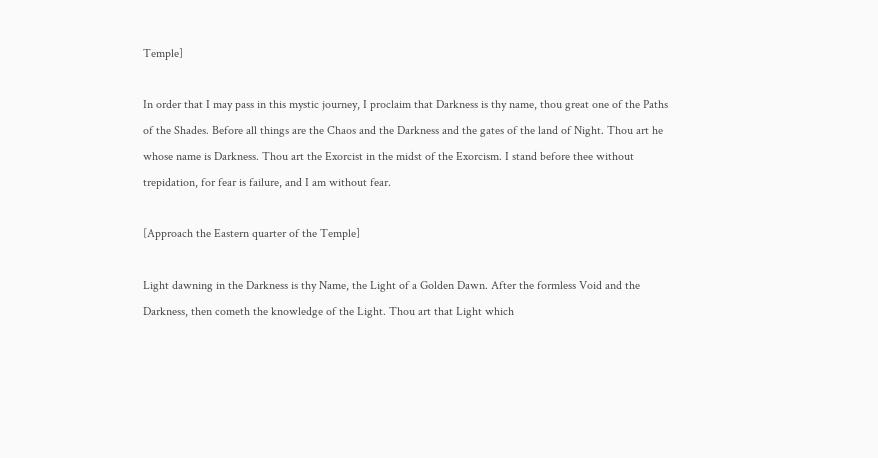Temple]

In order that I may pass in this mystic journey, I proclaim that Darkness is thy name, thou great one of the Paths of the Shades. Before all things are the Chaos and the Darkness and the gates of the land of Night. Thou art he whose name is Darkness. Thou art the Exorcist in the midst of the Exorcism. I stand before thee without trepidation, for fear is failure, and I am without fear.

[Approach the Eastern quarter of the Temple]

Light dawning in the Darkness is thy Name, the Light of a Golden Dawn. After the formless Void and the Darkness, then cometh the knowledge of the Light. Thou art that Light which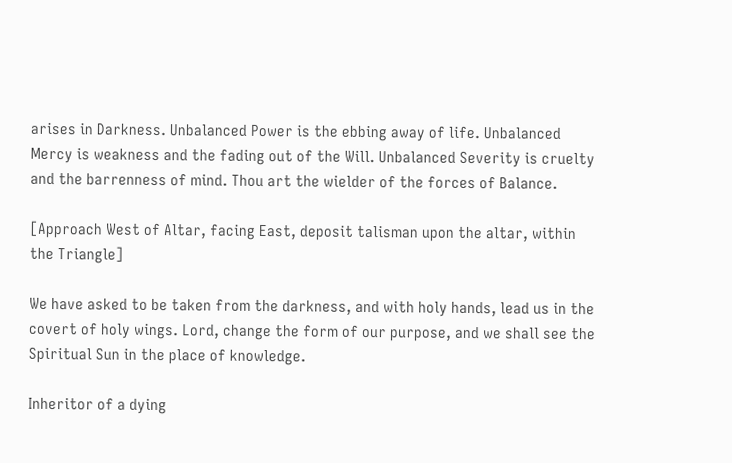arises in Darkness. Unbalanced Power is the ebbing away of life. Unbalanced Mercy is weakness and the fading out of the Will. Unbalanced Severity is cruelty and the barrenness of mind. Thou art the wielder of the forces of Balance.

[Approach West of Altar, facing East, deposit talisman upon the altar, within the Triangle]

We have asked to be taken from the darkness, and with holy hands, lead us in the covert of holy wings. Lord, change the form of our purpose, and we shall see the Spiritual Sun in the place of knowledge.

Inheritor of a dying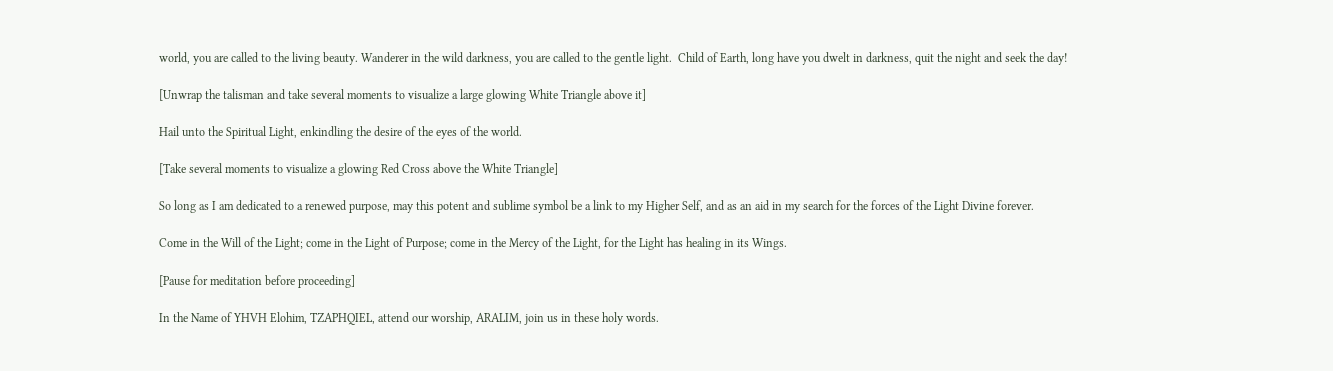world, you are called to the living beauty. Wanderer in the wild darkness, you are called to the gentle light.  Child of Earth, long have you dwelt in darkness, quit the night and seek the day!

[Unwrap the talisman and take several moments to visualize a large glowing White Triangle above it]

Hail unto the Spiritual Light, enkindling the desire of the eyes of the world.

[Take several moments to visualize a glowing Red Cross above the White Triangle]

So long as I am dedicated to a renewed purpose, may this potent and sublime symbol be a link to my Higher Self, and as an aid in my search for the forces of the Light Divine forever.

Come in the Will of the Light; come in the Light of Purpose; come in the Mercy of the Light, for the Light has healing in its Wings.

[Pause for meditation before proceeding]

In the Name of YHVH Elohim, TZAPHQIEL, attend our worship, ARALIM, join us in these holy words.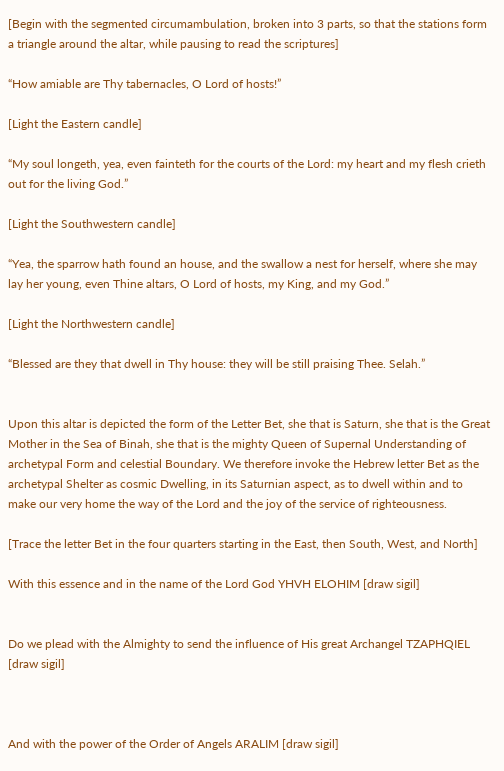[Begin with the segmented circumambulation, broken into 3 parts, so that the stations form a triangle around the altar, while pausing to read the scriptures]

“How amiable are Thy tabernacles, O Lord of hosts!”

[Light the Eastern candle]

“My soul longeth, yea, even fainteth for the courts of the Lord: my heart and my flesh crieth out for the living God.”

[Light the Southwestern candle]

“Yea, the sparrow hath found an house, and the swallow a nest for herself, where she may lay her young, even Thine altars, O Lord of hosts, my King, and my God.”

[Light the Northwestern candle]

“Blessed are they that dwell in Thy house: they will be still praising Thee. Selah.”


Upon this altar is depicted the form of the Letter Bet, she that is Saturn, she that is the Great Mother in the Sea of Binah, she that is the mighty Queen of Supernal Understanding of archetypal Form and celestial Boundary. We therefore invoke the Hebrew letter Bet as the archetypal Shelter as cosmic Dwelling, in its Saturnian aspect, as to dwell within and to make our very home the way of the Lord and the joy of the service of righteousness.

[Trace the letter Bet in the four quarters starting in the East, then South, West, and North]

With this essence and in the name of the Lord God YHVH ELOHIM [draw sigil]


Do we plead with the Almighty to send the influence of His great Archangel TZAPHQIEL [draw sigil]



And with the power of the Order of Angels ARALIM [draw sigil]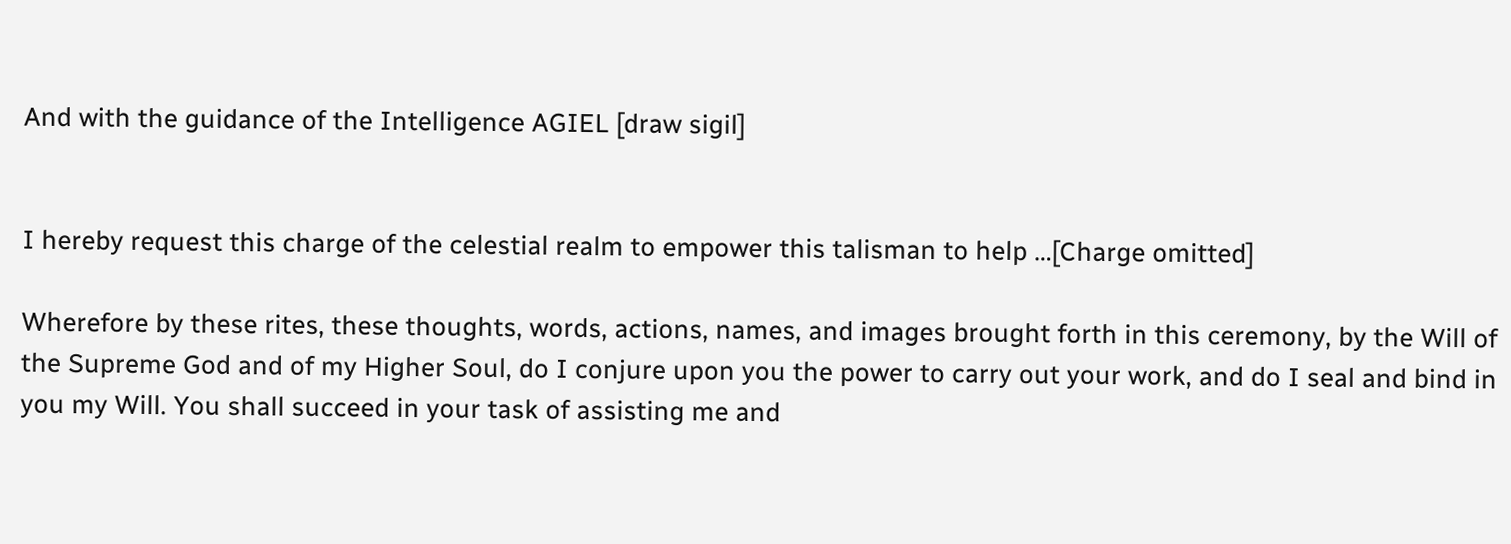And with the guidance of the Intelligence AGIEL [draw sigil]


I hereby request this charge of the celestial realm to empower this talisman to help …[Charge omitted]

Wherefore by these rites, these thoughts, words, actions, names, and images brought forth in this ceremony, by the Will of the Supreme God and of my Higher Soul, do I conjure upon you the power to carry out your work, and do I seal and bind in you my Will. You shall succeed in your task of assisting me and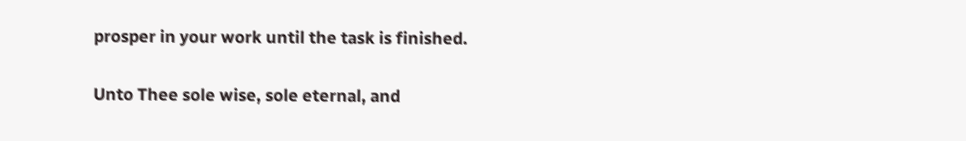prosper in your work until the task is finished.

Unto Thee sole wise, sole eternal, and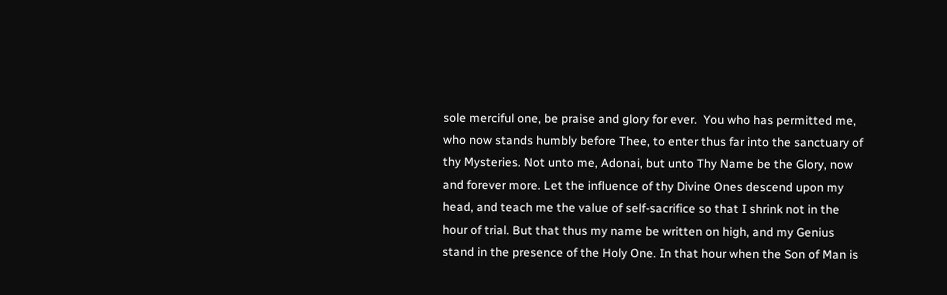sole merciful one, be praise and glory for ever.  You who has permitted me, who now stands humbly before Thee, to enter thus far into the sanctuary of thy Mysteries. Not unto me, Adonai, but unto Thy Name be the Glory, now and forever more. Let the influence of thy Divine Ones descend upon my head, and teach me the value of self-sacrifice so that I shrink not in the hour of trial. But that thus my name be written on high, and my Genius stand in the presence of the Holy One. In that hour when the Son of Man is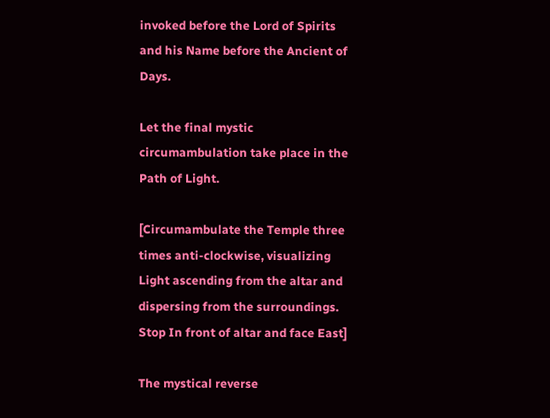invoked before the Lord of Spirits and his Name before the Ancient of Days.

Let the final mystic circumambulation take place in the Path of Light.

[Circumambulate the Temple three times anti-clockwise, visualizing Light ascending from the altar and dispersing from the surroundings. Stop In front of altar and face East]

The mystical reverse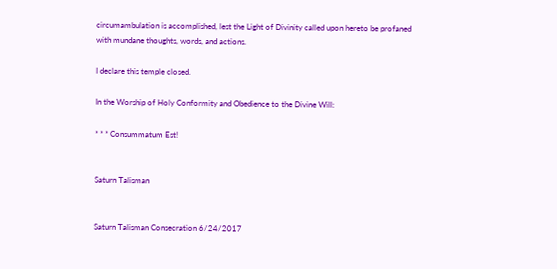circumambulation is accomplished, lest the Light of Divinity called upon hereto be profaned with mundane thoughts, words, and actions.

I declare this temple closed.

In the Worship of Holy Conformity and Obedience to the Divine Will:

* * * Consummatum Est!


Saturn Talisman


Saturn Talisman Consecration 6/24/2017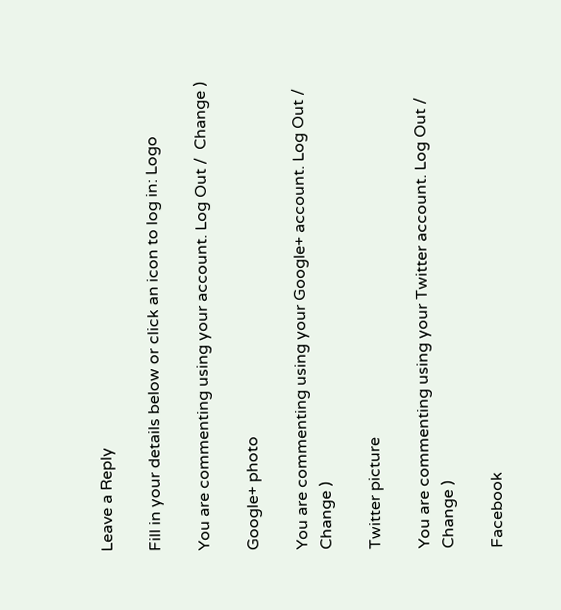Leave a Reply

Fill in your details below or click an icon to log in: Logo

You are commenting using your account. Log Out /  Change )

Google+ photo

You are commenting using your Google+ account. Log Out /  Change )

Twitter picture

You are commenting using your Twitter account. Log Out /  Change )

Facebook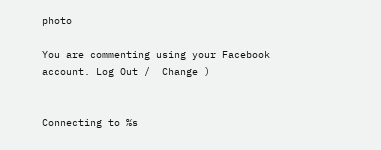photo

You are commenting using your Facebook account. Log Out /  Change )


Connecting to %s